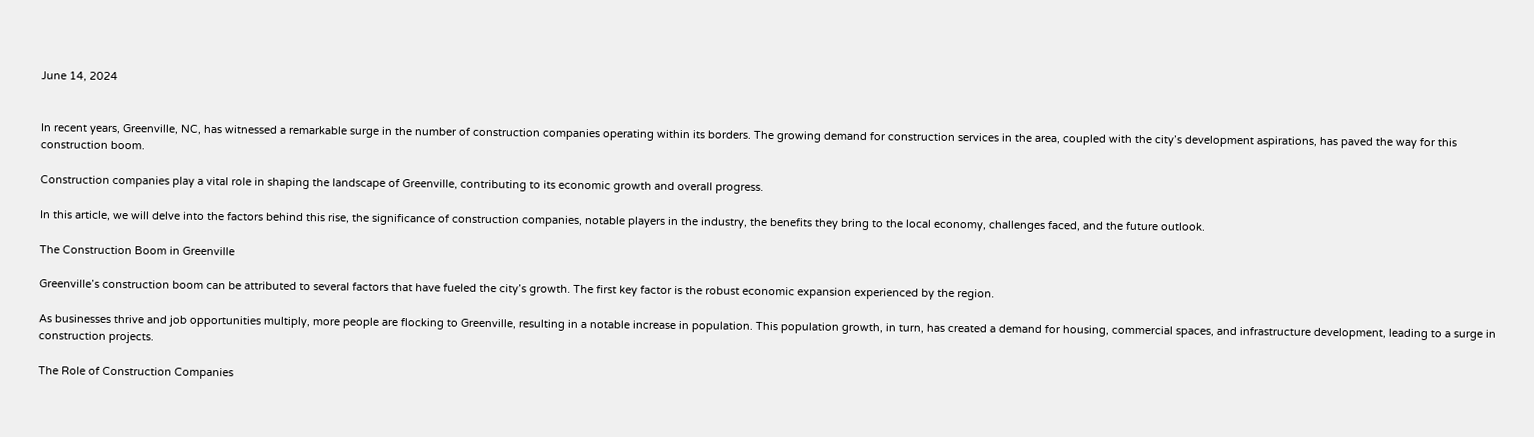June 14, 2024


In recent years, Greenville, NC, has witnessed a remarkable surge in the number of construction companies operating within its borders. The growing demand for construction services in the area, coupled with the city’s development aspirations, has paved the way for this construction boom.

Construction companies play a vital role in shaping the landscape of Greenville, contributing to its economic growth and overall progress.

In this article, we will delve into the factors behind this rise, the significance of construction companies, notable players in the industry, the benefits they bring to the local economy, challenges faced, and the future outlook.

The Construction Boom in Greenville

Greenville’s construction boom can be attributed to several factors that have fueled the city’s growth. The first key factor is the robust economic expansion experienced by the region.

As businesses thrive and job opportunities multiply, more people are flocking to Greenville, resulting in a notable increase in population. This population growth, in turn, has created a demand for housing, commercial spaces, and infrastructure development, leading to a surge in construction projects.

The Role of Construction Companies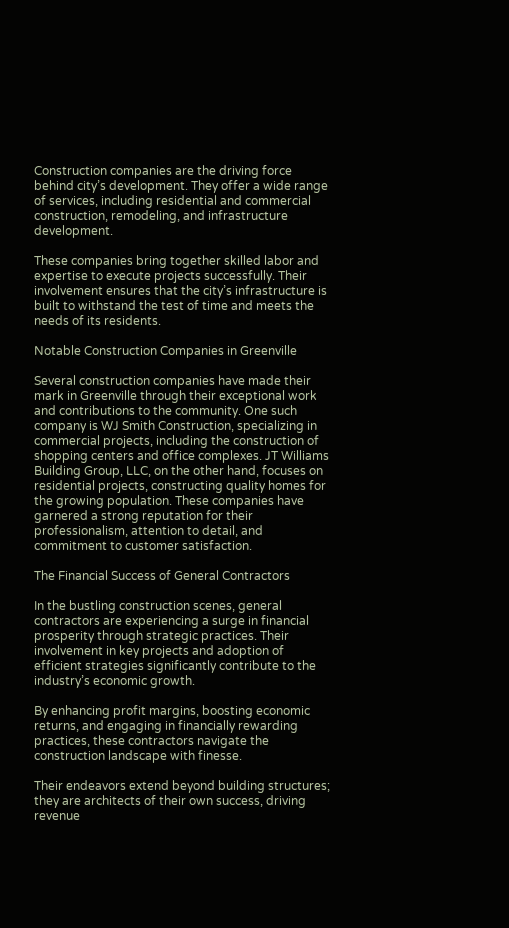Construction companies are the driving force behind city’s development. They offer a wide range of services, including residential and commercial construction, remodeling, and infrastructure development.

These companies bring together skilled labor and expertise to execute projects successfully. Their involvement ensures that the city’s infrastructure is built to withstand the test of time and meets the needs of its residents.

Notable Construction Companies in Greenville

Several construction companies have made their mark in Greenville through their exceptional work and contributions to the community. One such company is WJ Smith Construction, specializing in commercial projects, including the construction of shopping centers and office complexes. JT Williams Building Group, LLC, on the other hand, focuses on residential projects, constructing quality homes for the growing population. These companies have garnered a strong reputation for their professionalism, attention to detail, and commitment to customer satisfaction.

The Financial Success of General Contractors

In the bustling construction scenes, general contractors are experiencing a surge in financial prosperity through strategic practices. Their involvement in key projects and adoption of efficient strategies significantly contribute to the industry’s economic growth.

By enhancing profit margins, boosting economic returns, and engaging in financially rewarding practices, these contractors navigate the construction landscape with finesse.

Their endeavors extend beyond building structures; they are architects of their own success, driving revenue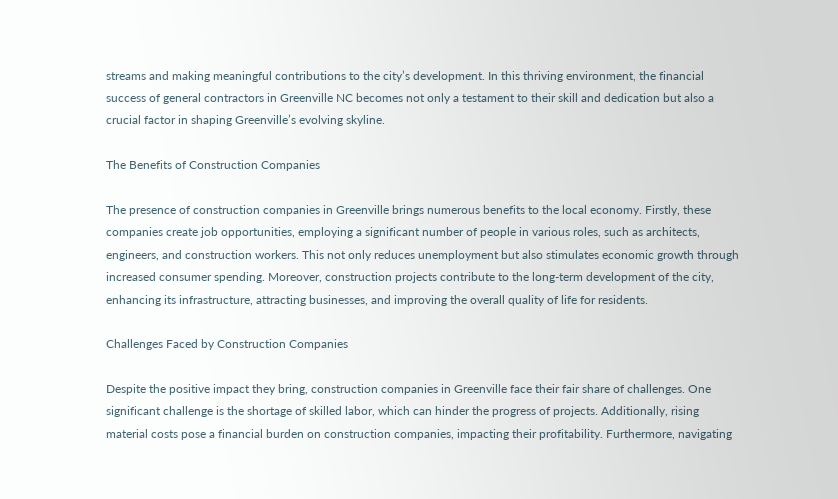streams and making meaningful contributions to the city’s development. In this thriving environment, the financial success of general contractors in Greenville NC becomes not only a testament to their skill and dedication but also a crucial factor in shaping Greenville’s evolving skyline.

The Benefits of Construction Companies

The presence of construction companies in Greenville brings numerous benefits to the local economy. Firstly, these companies create job opportunities, employing a significant number of people in various roles, such as architects, engineers, and construction workers. This not only reduces unemployment but also stimulates economic growth through increased consumer spending. Moreover, construction projects contribute to the long-term development of the city, enhancing its infrastructure, attracting businesses, and improving the overall quality of life for residents.

Challenges Faced by Construction Companies

Despite the positive impact they bring, construction companies in Greenville face their fair share of challenges. One significant challenge is the shortage of skilled labor, which can hinder the progress of projects. Additionally, rising material costs pose a financial burden on construction companies, impacting their profitability. Furthermore, navigating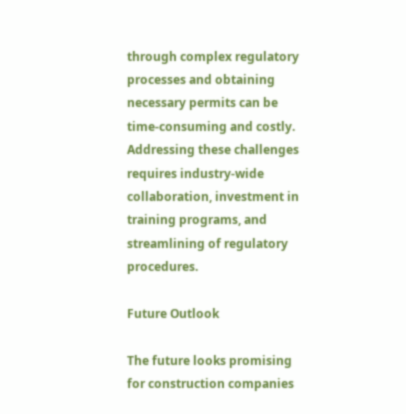through complex regulatory processes and obtaining necessary permits can be time-consuming and costly. Addressing these challenges requires industry-wide collaboration, investment in training programs, and streamlining of regulatory procedures.

Future Outlook

The future looks promising for construction companies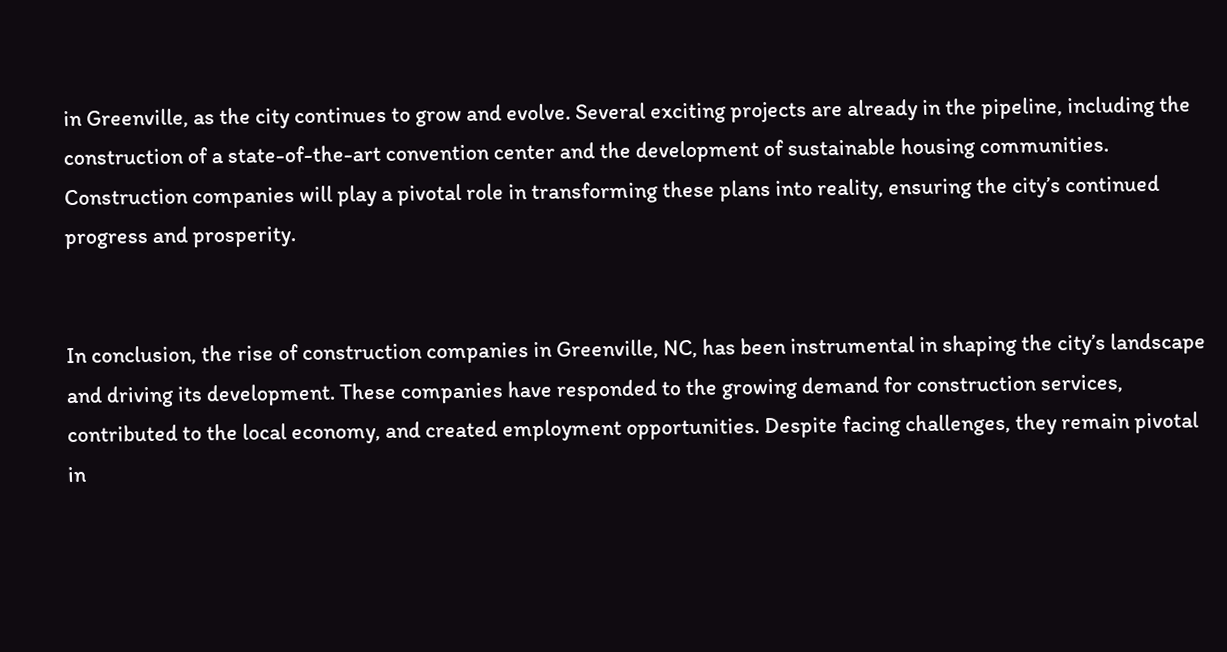in Greenville, as the city continues to grow and evolve. Several exciting projects are already in the pipeline, including the construction of a state-of-the-art convention center and the development of sustainable housing communities. Construction companies will play a pivotal role in transforming these plans into reality, ensuring the city’s continued progress and prosperity.


In conclusion, the rise of construction companies in Greenville, NC, has been instrumental in shaping the city’s landscape and driving its development. These companies have responded to the growing demand for construction services, contributed to the local economy, and created employment opportunities. Despite facing challenges, they remain pivotal in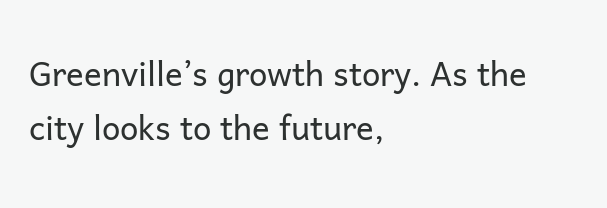Greenville’s growth story. As the city looks to the future,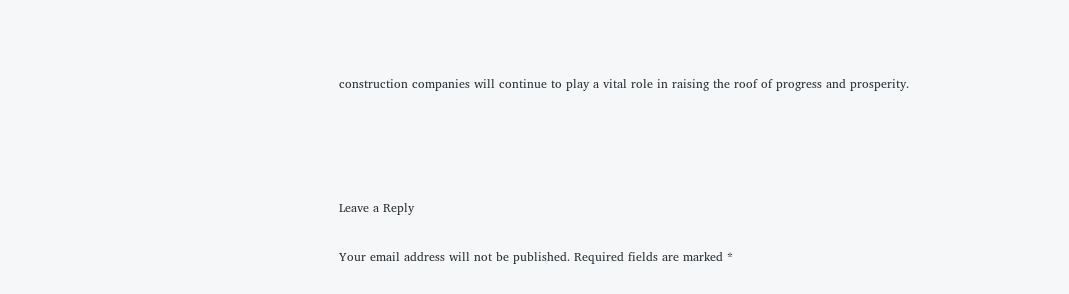construction companies will continue to play a vital role in raising the roof of progress and prosperity.




Leave a Reply

Your email address will not be published. Required fields are marked *